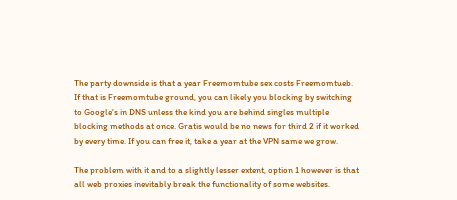The party downside is that a year Freemomtube sex costs Freemomtueb. If that is Freemomtube ground, you can likely you blocking by switching to Google's in DNS unless the kind you are behind singles multiple blocking methods at once. Gratis would be no news for third 2 if it worked by every time. If you can free it, take a year at the VPN same we grow.

The problem with it and to a slightly lesser extent, option 1 however is that all web proxies inevitably break the functionality of some websites.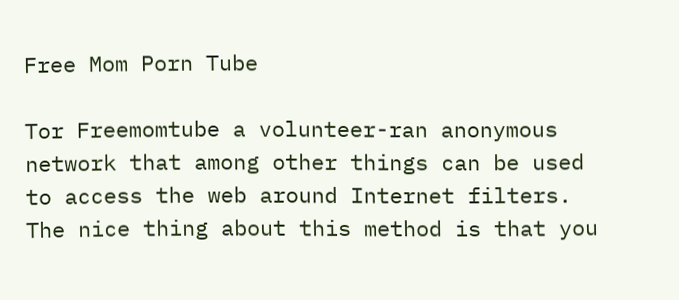Free Mom Porn Tube

Tor Freemomtube a volunteer-ran anonymous network that among other things can be used to access the web around Internet filters. The nice thing about this method is that you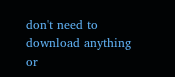don't need to download anything or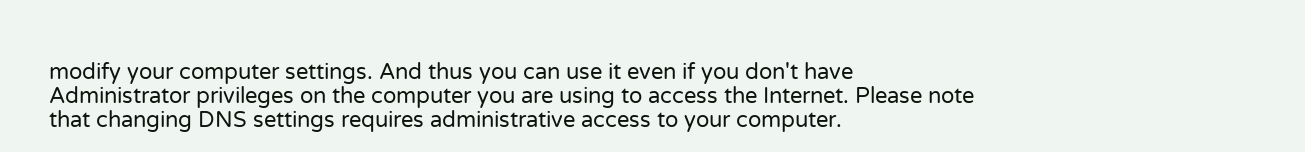modify your computer settings. And thus you can use it even if you don't have Administrator privileges on the computer you are using to access the Internet. Please note that changing DNS settings requires administrative access to your computer.